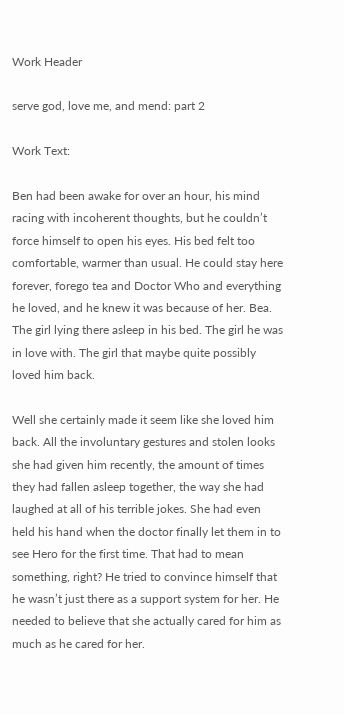Work Header

serve god, love me, and mend: part 2

Work Text:

Ben had been awake for over an hour, his mind racing with incoherent thoughts, but he couldn’t force himself to open his eyes. His bed felt too comfortable, warmer than usual. He could stay here forever, forego tea and Doctor Who and everything he loved, and he knew it was because of her. Bea. The girl lying there asleep in his bed. The girl he was in love with. The girl that maybe quite possibly loved him back.

Well she certainly made it seem like she loved him back. All the involuntary gestures and stolen looks she had given him recently, the amount of times they had fallen asleep together, the way she had laughed at all of his terrible jokes. She had even held his hand when the doctor finally let them in to see Hero for the first time. That had to mean something, right? He tried to convince himself that he wasn’t just there as a support system for her. He needed to believe that she actually cared for him as much as he cared for her.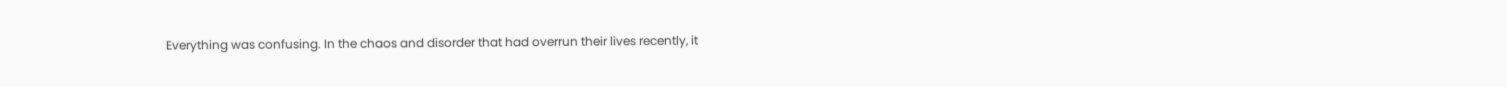Everything was confusing. In the chaos and disorder that had overrun their lives recently, it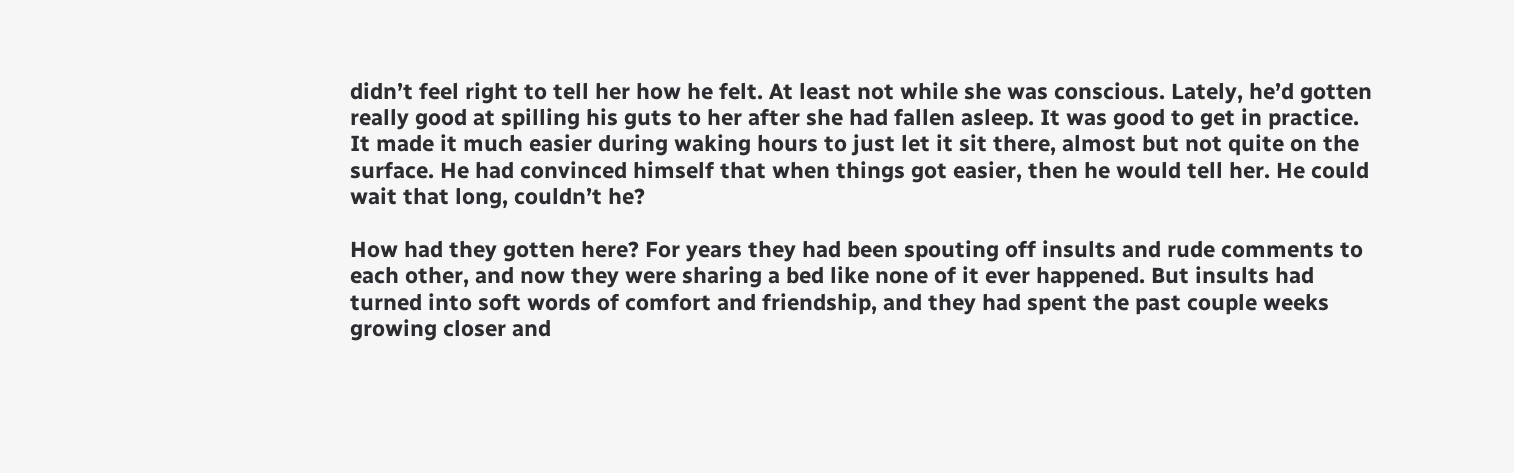didn’t feel right to tell her how he felt. At least not while she was conscious. Lately, he’d gotten really good at spilling his guts to her after she had fallen asleep. It was good to get in practice. It made it much easier during waking hours to just let it sit there, almost but not quite on the surface. He had convinced himself that when things got easier, then he would tell her. He could wait that long, couldn’t he?

How had they gotten here? For years they had been spouting off insults and rude comments to each other, and now they were sharing a bed like none of it ever happened. But insults had turned into soft words of comfort and friendship, and they had spent the past couple weeks growing closer and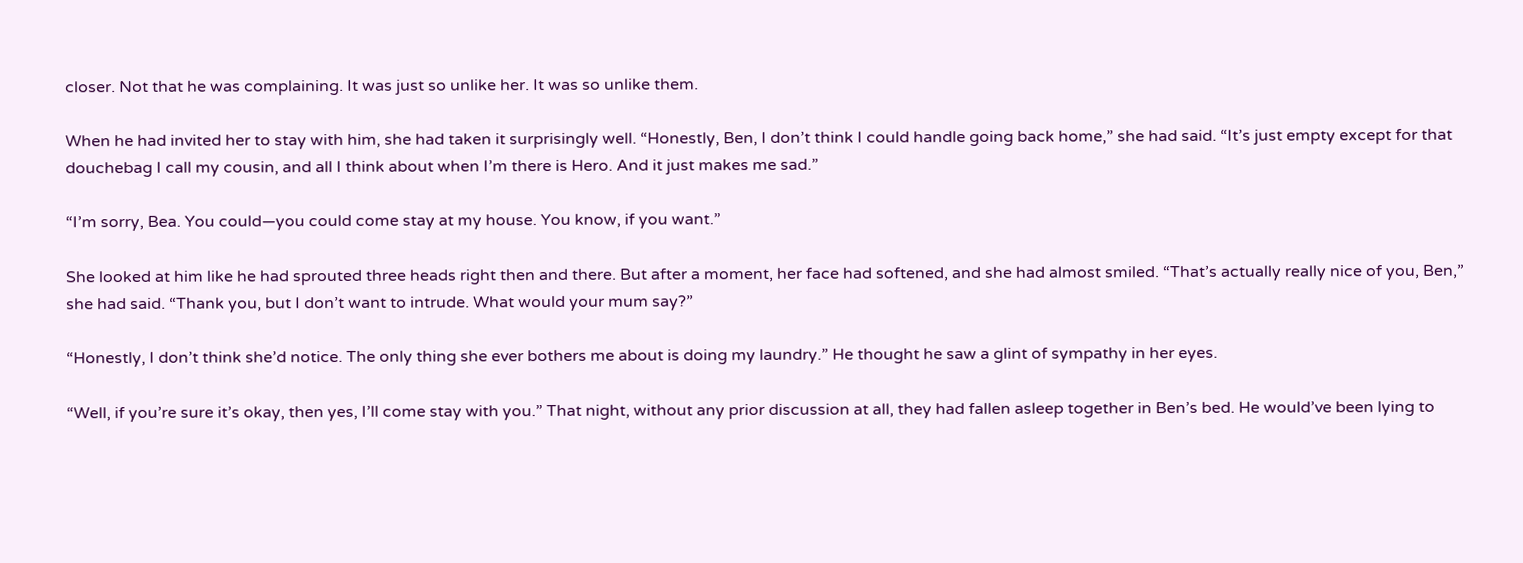closer. Not that he was complaining. It was just so unlike her. It was so unlike them.

When he had invited her to stay with him, she had taken it surprisingly well. “Honestly, Ben, I don’t think I could handle going back home,” she had said. “It’s just empty except for that douchebag I call my cousin, and all I think about when I’m there is Hero. And it just makes me sad.”

“I’m sorry, Bea. You could—you could come stay at my house. You know, if you want.”

She looked at him like he had sprouted three heads right then and there. But after a moment, her face had softened, and she had almost smiled. “That’s actually really nice of you, Ben,” she had said. “Thank you, but I don’t want to intrude. What would your mum say?”

“Honestly, I don’t think she’d notice. The only thing she ever bothers me about is doing my laundry.” He thought he saw a glint of sympathy in her eyes.

“Well, if you’re sure it’s okay, then yes, I’ll come stay with you.” That night, without any prior discussion at all, they had fallen asleep together in Ben’s bed. He would’ve been lying to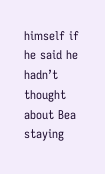himself if he said he hadn’t thought about Bea staying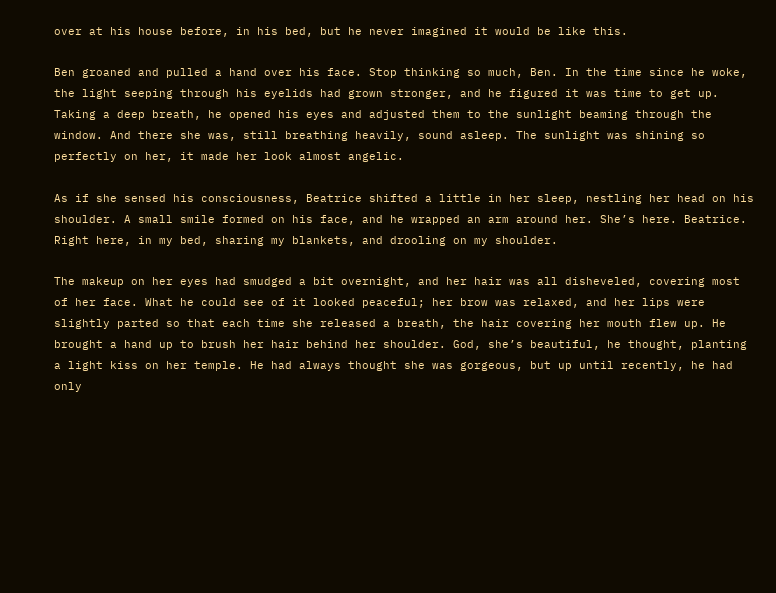over at his house before, in his bed, but he never imagined it would be like this.

Ben groaned and pulled a hand over his face. Stop thinking so much, Ben. In the time since he woke, the light seeping through his eyelids had grown stronger, and he figured it was time to get up. Taking a deep breath, he opened his eyes and adjusted them to the sunlight beaming through the window. And there she was, still breathing heavily, sound asleep. The sunlight was shining so perfectly on her, it made her look almost angelic.

As if she sensed his consciousness, Beatrice shifted a little in her sleep, nestling her head on his shoulder. A small smile formed on his face, and he wrapped an arm around her. She’s here. Beatrice. Right here, in my bed, sharing my blankets, and drooling on my shoulder.

The makeup on her eyes had smudged a bit overnight, and her hair was all disheveled, covering most of her face. What he could see of it looked peaceful; her brow was relaxed, and her lips were slightly parted so that each time she released a breath, the hair covering her mouth flew up. He brought a hand up to brush her hair behind her shoulder. God, she’s beautiful, he thought, planting a light kiss on her temple. He had always thought she was gorgeous, but up until recently, he had only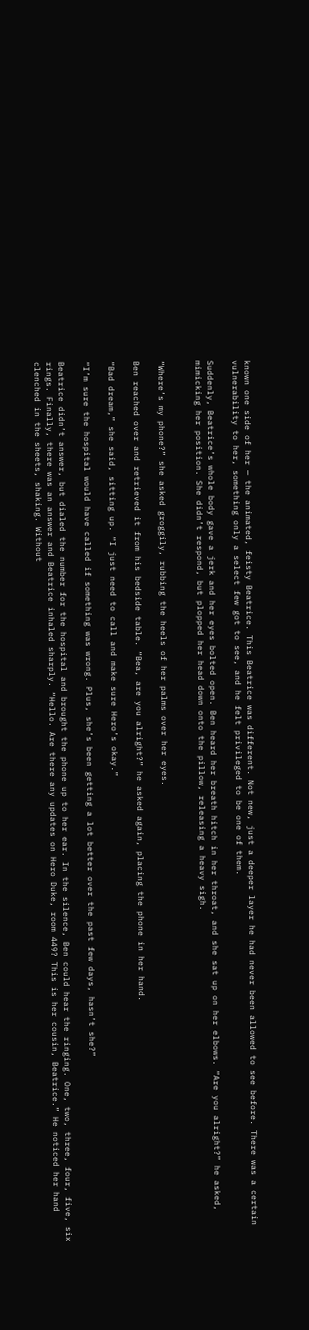known one side of her — the animated, feisty Beatrice. This Beatrice was different. Not new, just a deeper layer he had never been allowed to see before. There was a certain vulnerability to her, something only a select few got to see, and he felt privileged to be one of them.

Suddenly, Beatrice’s whole body gave a jerk and her eyes bolted open. Ben heard her breath hitch in her throat, and she sat up on her elbows. “Are you alright?” he asked, mimicking her position. She didn’t respond, but plopped her head down onto the pillow, releasing a heavy sigh.


“Where’s my phone?” she asked groggily, rubbing the heels of her palms over her eyes.

Ben reached over and retrieved it from his bedside table. “Bea, are you alright?” he asked again, placing the phone in her hand.

“Bad dream,” she said, sitting up. “I just need to call and make sure Hero’s okay.”

“I’m sure the hospital would have called if something was wrong. Plus, she’s been getting a lot better over the past few days, hasn’t she?”

Beatrice didn’t answer, but dialed the number for the hospital and brought the phone up to her ear. In the silence, Ben could hear the ringing. One, two, three, four, five, six rings. Finally, there was an answer and Beatrice inhaled sharply. “Hello. Are there any updates on Hero Duke, room 449? This is her cousin, Beatrice.” He noticed her hand clenched in the sheets, shaking. Without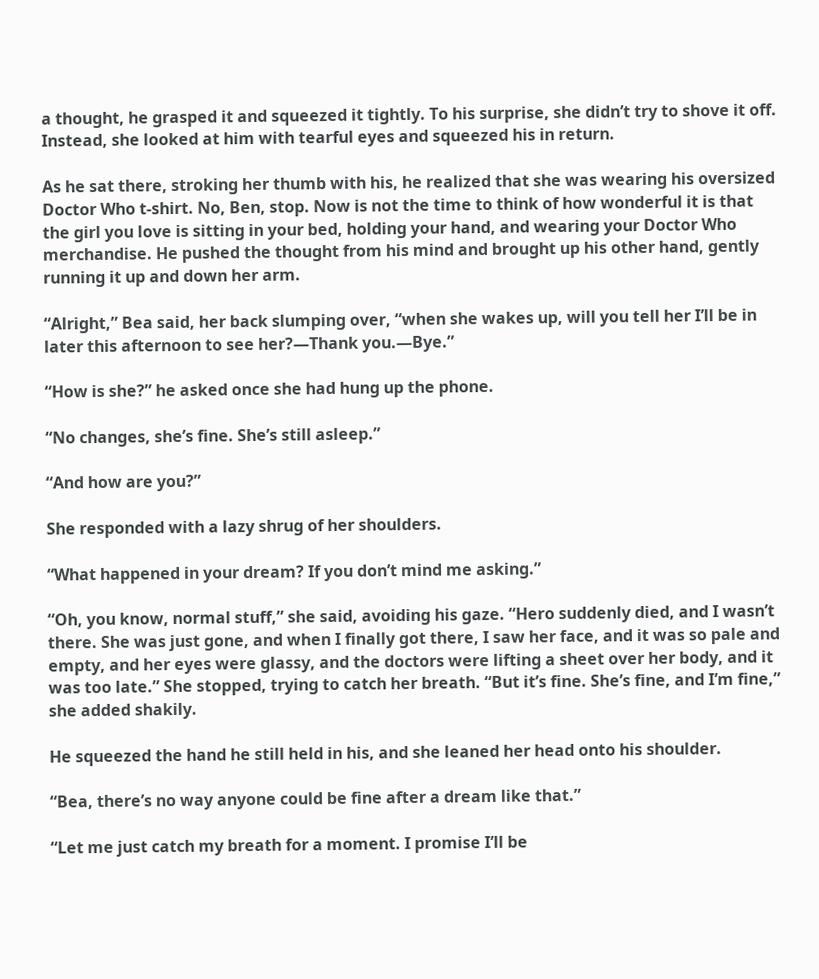a thought, he grasped it and squeezed it tightly. To his surprise, she didn’t try to shove it off. Instead, she looked at him with tearful eyes and squeezed his in return.

As he sat there, stroking her thumb with his, he realized that she was wearing his oversized Doctor Who t-shirt. No, Ben, stop. Now is not the time to think of how wonderful it is that the girl you love is sitting in your bed, holding your hand, and wearing your Doctor Who merchandise. He pushed the thought from his mind and brought up his other hand, gently running it up and down her arm.

“Alright,” Bea said, her back slumping over, “when she wakes up, will you tell her I’ll be in later this afternoon to see her?—Thank you.—Bye.”

“How is she?” he asked once she had hung up the phone.

“No changes, she’s fine. She’s still asleep.”

“And how are you?”

She responded with a lazy shrug of her shoulders.

“What happened in your dream? If you don’t mind me asking.”

“Oh, you know, normal stuff,” she said, avoiding his gaze. “Hero suddenly died, and I wasn’t there. She was just gone, and when I finally got there, I saw her face, and it was so pale and empty, and her eyes were glassy, and the doctors were lifting a sheet over her body, and it was too late.” She stopped, trying to catch her breath. “But it’s fine. She’s fine, and I’m fine,” she added shakily.

He squeezed the hand he still held in his, and she leaned her head onto his shoulder.

“Bea, there’s no way anyone could be fine after a dream like that.”

“Let me just catch my breath for a moment. I promise I’ll be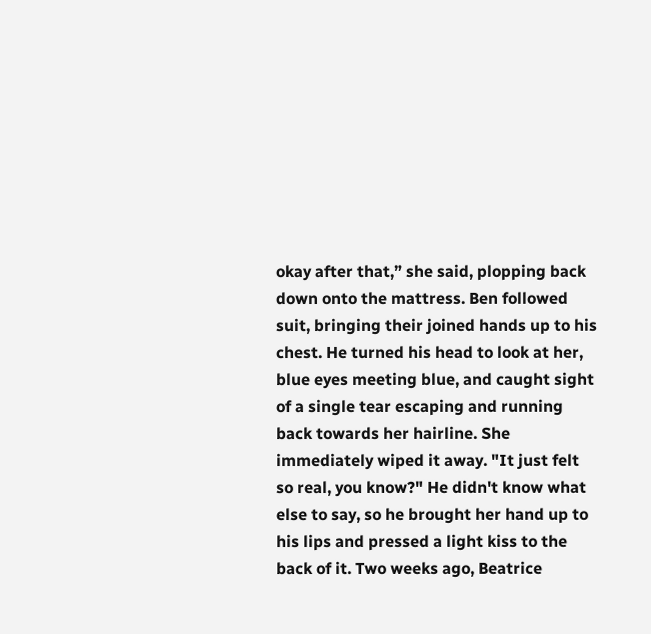okay after that,” she said, plopping back down onto the mattress. Ben followed suit, bringing their joined hands up to his chest. He turned his head to look at her, blue eyes meeting blue, and caught sight of a single tear escaping and running back towards her hairline. She immediately wiped it away. "It just felt so real, you know?" He didn't know what else to say, so he brought her hand up to his lips and pressed a light kiss to the back of it. Two weeks ago, Beatrice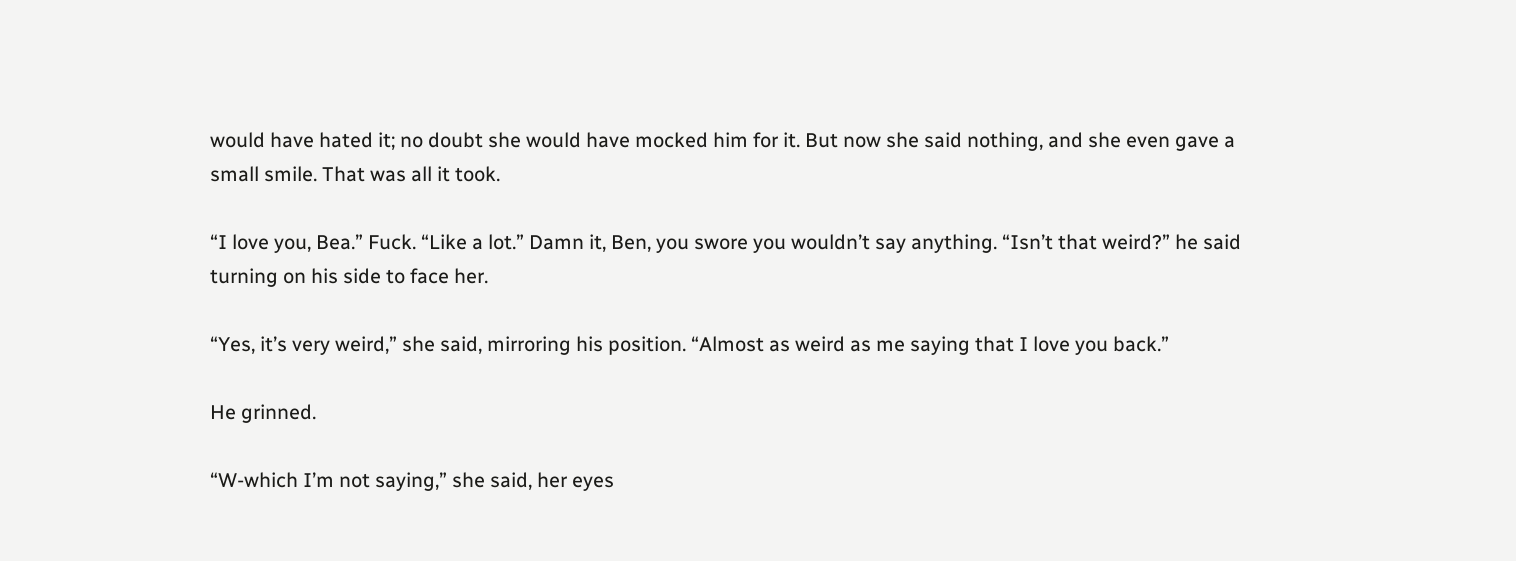would have hated it; no doubt she would have mocked him for it. But now she said nothing, and she even gave a small smile. That was all it took.

“I love you, Bea.” Fuck. “Like a lot.” Damn it, Ben, you swore you wouldn’t say anything. “Isn’t that weird?” he said turning on his side to face her.

“Yes, it’s very weird,” she said, mirroring his position. “Almost as weird as me saying that I love you back.”

He grinned.

“W-which I’m not saying,” she said, her eyes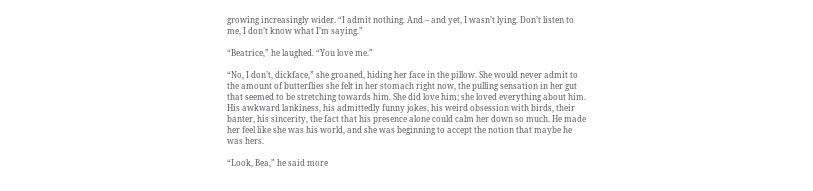growing increasingly wider. “I admit nothing. And – and yet, I wasn’t lying. Don’t listen to me, I don’t know what I’m saying.”

“Beatrice,” he laughed. “You love me.”

“No, I don’t, dickface,” she groaned, hiding her face in the pillow. She would never admit to the amount of butterflies she felt in her stomach right now, the pulling sensation in her gut that seemed to be stretching towards him. She did love him; she loved everything about him. His awkward lankiness, his admittedly funny jokes, his weird obsession with birds, their banter, his sincerity, the fact that his presence alone could calm her down so much. He made her feel like she was his world, and she was beginning to accept the notion that maybe he was hers.

“Look, Bea,” he said more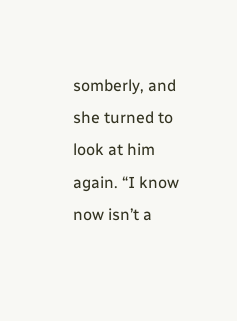somberly, and she turned to look at him again. “I know now isn’t a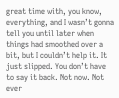great time with, you know, everything, and I wasn’t gonna tell you until later when things had smoothed over a bit, but I couldn’t help it. It just slipped. You don’t have to say it back. Not now. Not ever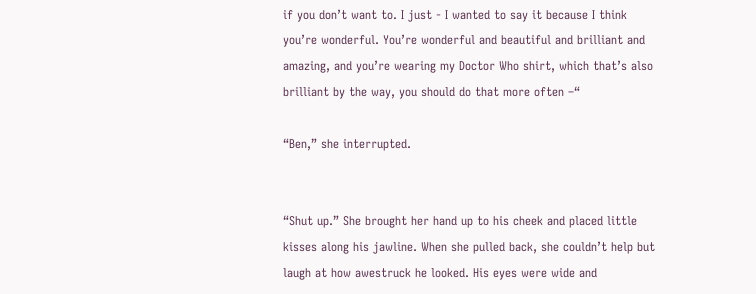if you don’t want to. I just - I wanted to say it because I think you’re wonderful. You’re wonderful and beautiful and brilliant and amazing, and you’re wearing my Doctor Who shirt, which that’s also brilliant by the way, you should do that more often –“

“Ben,” she interrupted.


“Shut up.” She brought her hand up to his cheek and placed little kisses along his jawline. When she pulled back, she couldn’t help but laugh at how awestruck he looked. His eyes were wide and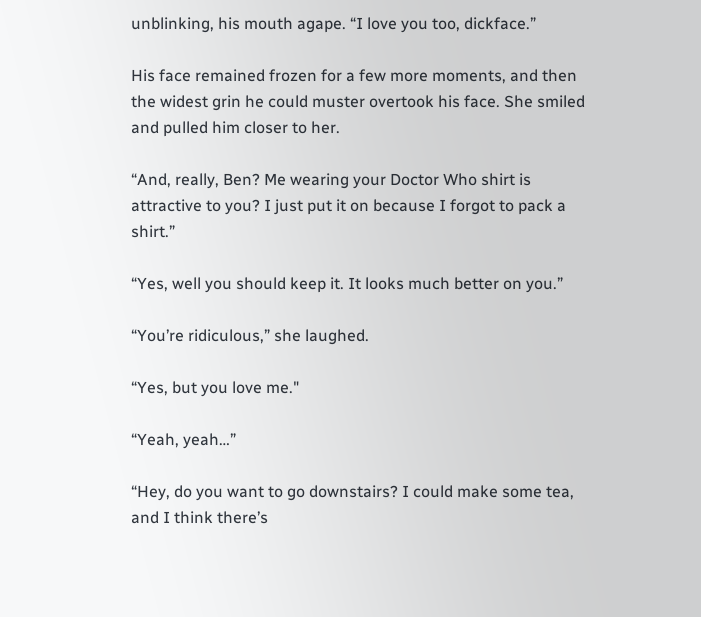unblinking, his mouth agape. “I love you too, dickface.”

His face remained frozen for a few more moments, and then the widest grin he could muster overtook his face. She smiled and pulled him closer to her.

“And, really, Ben? Me wearing your Doctor Who shirt is attractive to you? I just put it on because I forgot to pack a shirt.”

“Yes, well you should keep it. It looks much better on you.”

“You’re ridiculous,” she laughed.

“Yes, but you love me."

“Yeah, yeah…”

“Hey, do you want to go downstairs? I could make some tea, and I think there’s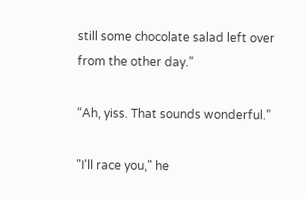still some chocolate salad left over from the other day.”

“Ah, yiss. That sounds wonderful.”

"I'll race you," he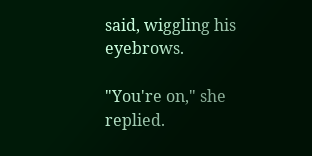said, wiggling his eyebrows.

"You're on," she replied.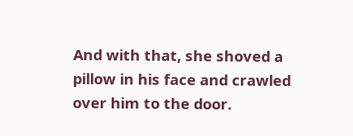And with that, she shoved a pillow in his face and crawled over him to the door.